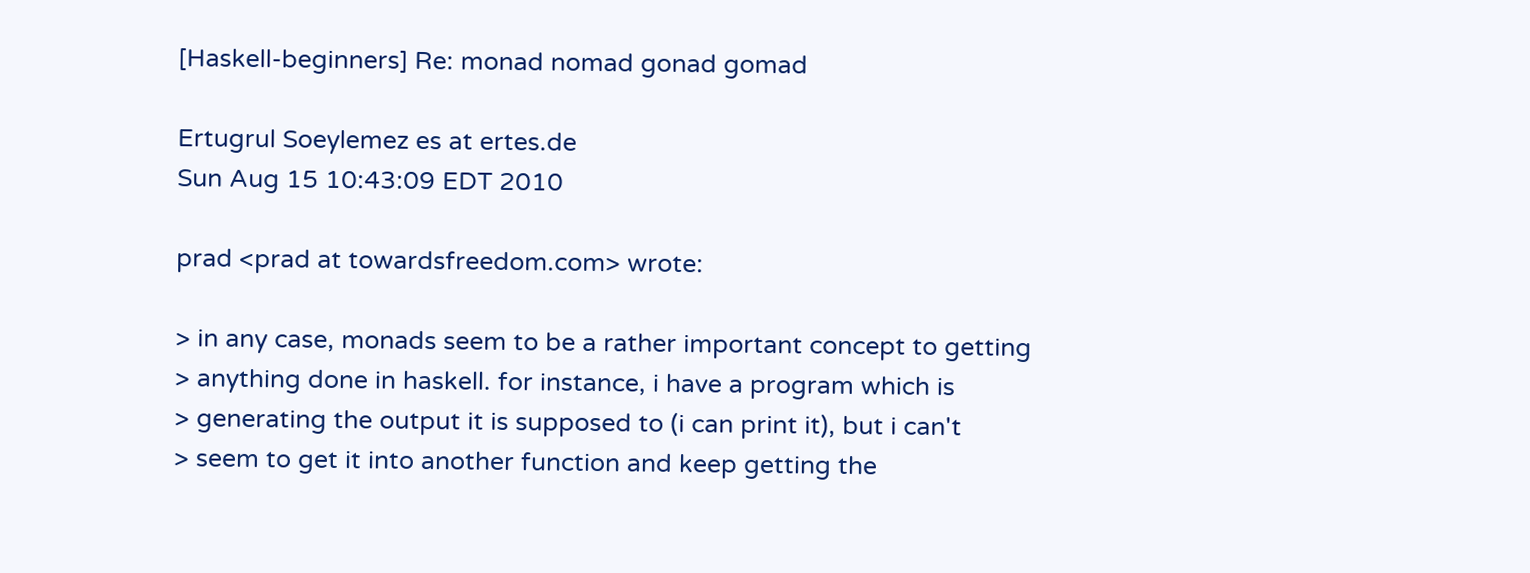[Haskell-beginners] Re: monad nomad gonad gomad

Ertugrul Soeylemez es at ertes.de
Sun Aug 15 10:43:09 EDT 2010

prad <prad at towardsfreedom.com> wrote:

> in any case, monads seem to be a rather important concept to getting
> anything done in haskell. for instance, i have a program which is
> generating the output it is supposed to (i can print it), but i can't
> seem to get it into another function and keep getting the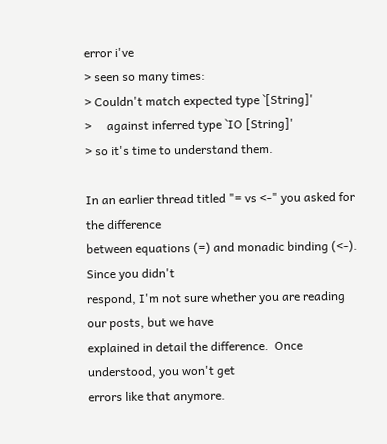error i've
> seen so many times:
> Couldn't match expected type `[String]'
>     against inferred type `IO [String]'
> so it's time to understand them.

In an earlier thread titled "= vs <-" you asked for the difference
between equations (=) and monadic binding (<-).  Since you didn't
respond, I'm not sure whether you are reading our posts, but we have
explained in detail the difference.  Once understood, you won't get
errors like that anymore.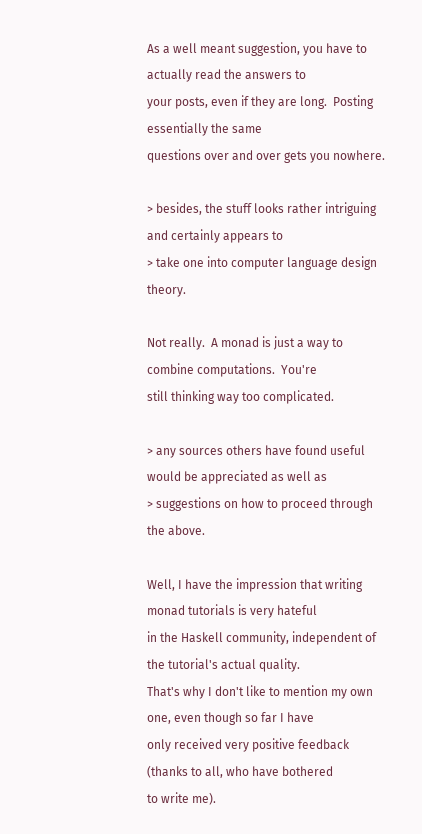As a well meant suggestion, you have to actually read the answers to
your posts, even if they are long.  Posting essentially the same
questions over and over gets you nowhere.

> besides, the stuff looks rather intriguing and certainly appears to
> take one into computer language design theory.

Not really.  A monad is just a way to combine computations.  You're
still thinking way too complicated.

> any sources others have found useful would be appreciated as well as
> suggestions on how to proceed through the above.

Well, I have the impression that writing monad tutorials is very hateful
in the Haskell community, independent of the tutorial's actual quality.
That's why I don't like to mention my own one, even though so far I have
only received very positive feedback (thanks to all, who have bothered
to write me).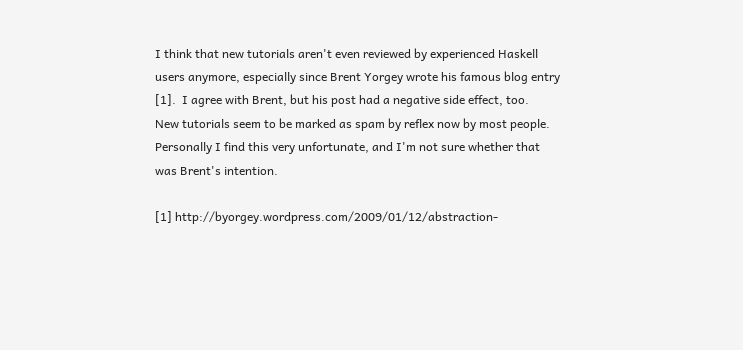I think that new tutorials aren't even reviewed by experienced Haskell
users anymore, especially since Brent Yorgey wrote his famous blog entry
[1].  I agree with Brent, but his post had a negative side effect, too.
New tutorials seem to be marked as spam by reflex now by most people.
Personally I find this very unfortunate, and I'm not sure whether that
was Brent's intention.

[1] http://byorgey.wordpress.com/2009/01/12/abstraction-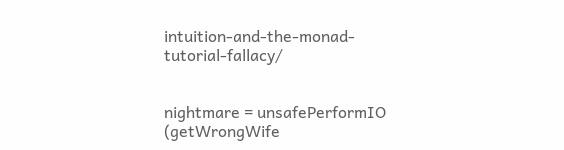intuition-and-the-monad-tutorial-fallacy/


nightmare = unsafePerformIO (getWrongWife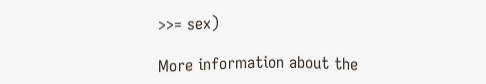>>= sex)

More information about the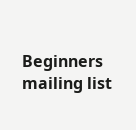Beginners mailing list